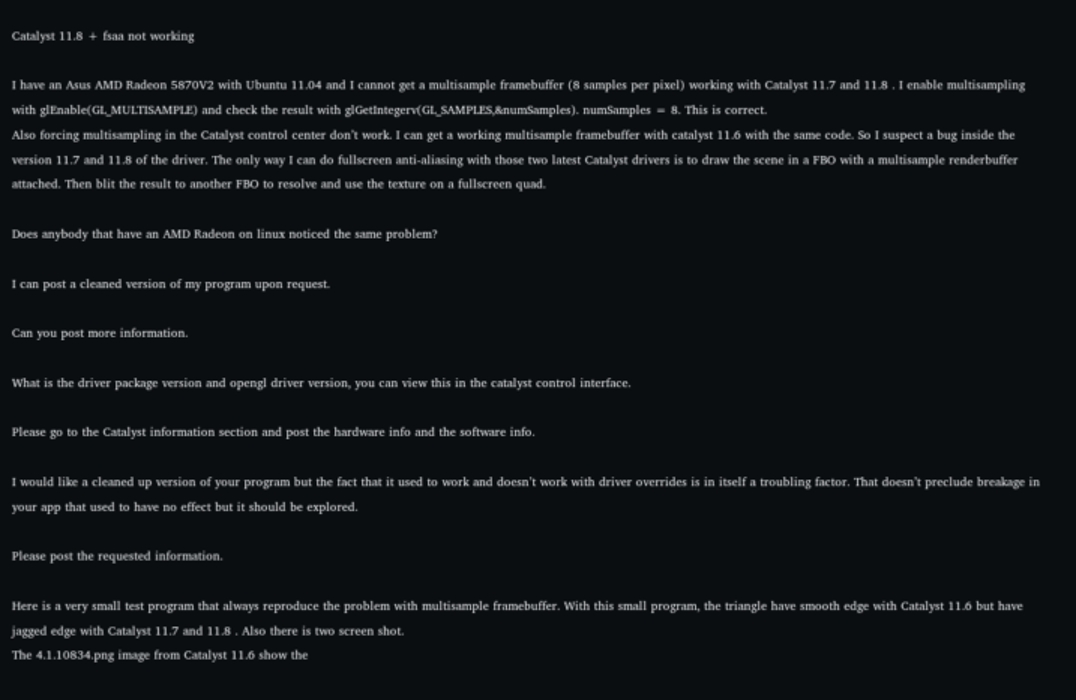Catalyst 11.8 + fsaa not working

I have an Asus AMD Radeon 5870V2 with Ubuntu 11.04 and I cannot get a multisample framebuffer (8 samples per pixel) working with Catalyst 11.7 and 11.8 . I enable multisampling with glEnable(GL_MULTISAMPLE) and check the result with glGetIntegerv(GL_SAMPLES,&numSamples). numSamples = 8. This is correct.
Also forcing multisampling in the Catalyst control center don’t work. I can get a working multisample framebuffer with catalyst 11.6 with the same code. So I suspect a bug inside the version 11.7 and 11.8 of the driver. The only way I can do fullscreen anti-aliasing with those two latest Catalyst drivers is to draw the scene in a FBO with a multisample renderbuffer attached. Then blit the result to another FBO to resolve and use the texture on a fullscreen quad.

Does anybody that have an AMD Radeon on linux noticed the same problem?

I can post a cleaned version of my program upon request.

Can you post more information.

What is the driver package version and opengl driver version, you can view this in the catalyst control interface.

Please go to the Catalyst information section and post the hardware info and the software info.

I would like a cleaned up version of your program but the fact that it used to work and doesn’t work with driver overrides is in itself a troubling factor. That doesn’t preclude breakage in your app that used to have no effect but it should be explored.

Please post the requested information.

Here is a very small test program that always reproduce the problem with multisample framebuffer. With this small program, the triangle have smooth edge with Catalyst 11.6 but have jagged edge with Catalyst 11.7 and 11.8 . Also there is two screen shot.
The 4.1.10834.png image from Catalyst 11.6 show the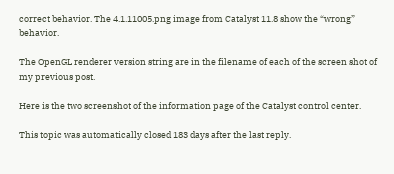correct behavior. The 4.1.11005.png image from Catalyst 11.8 show the “wrong” behavior.

The OpenGL renderer version string are in the filename of each of the screen shot of my previous post.

Here is the two screenshot of the information page of the Catalyst control center.

This topic was automatically closed 183 days after the last reply.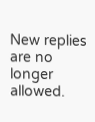New replies are no longer allowed.